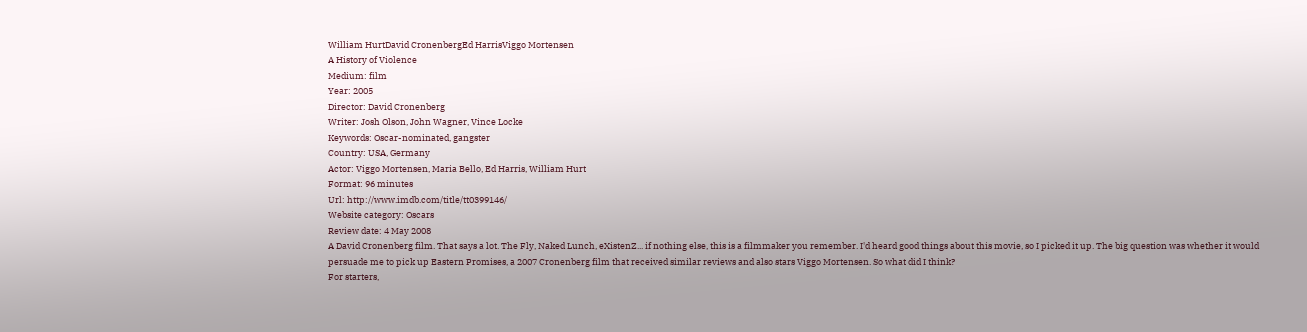William HurtDavid CronenbergEd HarrisViggo Mortensen
A History of Violence
Medium: film
Year: 2005
Director: David Cronenberg
Writer: Josh Olson, John Wagner, Vince Locke
Keywords: Oscar-nominated, gangster
Country: USA, Germany
Actor: Viggo Mortensen, Maria Bello, Ed Harris, William Hurt
Format: 96 minutes
Url: http://www.imdb.com/title/tt0399146/
Website category: Oscars
Review date: 4 May 2008
A David Cronenberg film. That says a lot. The Fly, Naked Lunch, eXistenZ... if nothing else, this is a filmmaker you remember. I'd heard good things about this movie, so I picked it up. The big question was whether it would persuade me to pick up Eastern Promises, a 2007 Cronenberg film that received similar reviews and also stars Viggo Mortensen. So what did I think?
For starters,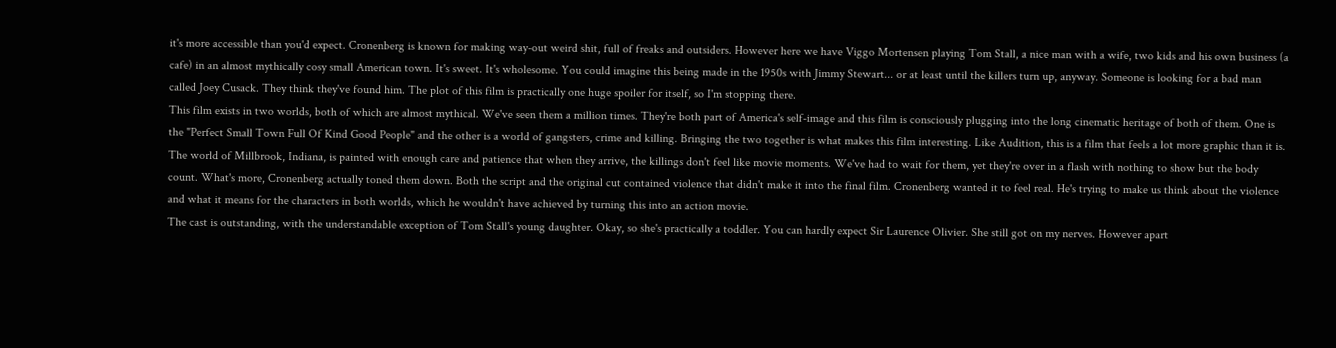it's more accessible than you'd expect. Cronenberg is known for making way-out weird shit, full of freaks and outsiders. However here we have Viggo Mortensen playing Tom Stall, a nice man with a wife, two kids and his own business (a cafe) in an almost mythically cosy small American town. It's sweet. It's wholesome. You could imagine this being made in the 1950s with Jimmy Stewart... or at least until the killers turn up, anyway. Someone is looking for a bad man called Joey Cusack. They think they've found him. The plot of this film is practically one huge spoiler for itself, so I'm stopping there.
This film exists in two worlds, both of which are almost mythical. We've seen them a million times. They're both part of America's self-image and this film is consciously plugging into the long cinematic heritage of both of them. One is the "Perfect Small Town Full Of Kind Good People" and the other is a world of gangsters, crime and killing. Bringing the two together is what makes this film interesting. Like Audition, this is a film that feels a lot more graphic than it is. The world of Millbrook, Indiana, is painted with enough care and patience that when they arrive, the killings don't feel like movie moments. We've had to wait for them, yet they're over in a flash with nothing to show but the body count. What's more, Cronenberg actually toned them down. Both the script and the original cut contained violence that didn't make it into the final film. Cronenberg wanted it to feel real. He's trying to make us think about the violence and what it means for the characters in both worlds, which he wouldn't have achieved by turning this into an action movie.
The cast is outstanding, with the understandable exception of Tom Stall's young daughter. Okay, so she's practically a toddler. You can hardly expect Sir Laurence Olivier. She still got on my nerves. However apart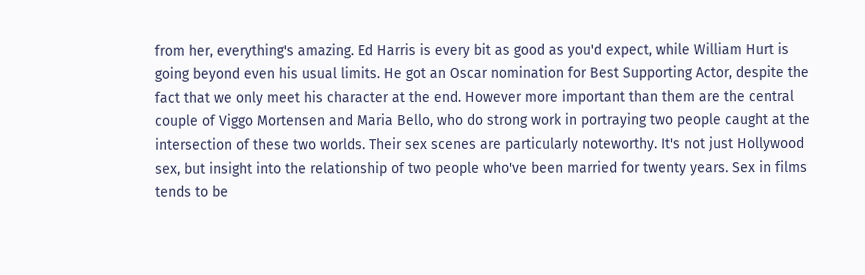from her, everything's amazing. Ed Harris is every bit as good as you'd expect, while William Hurt is going beyond even his usual limits. He got an Oscar nomination for Best Supporting Actor, despite the fact that we only meet his character at the end. However more important than them are the central couple of Viggo Mortensen and Maria Bello, who do strong work in portraying two people caught at the intersection of these two worlds. Their sex scenes are particularly noteworthy. It's not just Hollywood sex, but insight into the relationship of two people who've been married for twenty years. Sex in films tends to be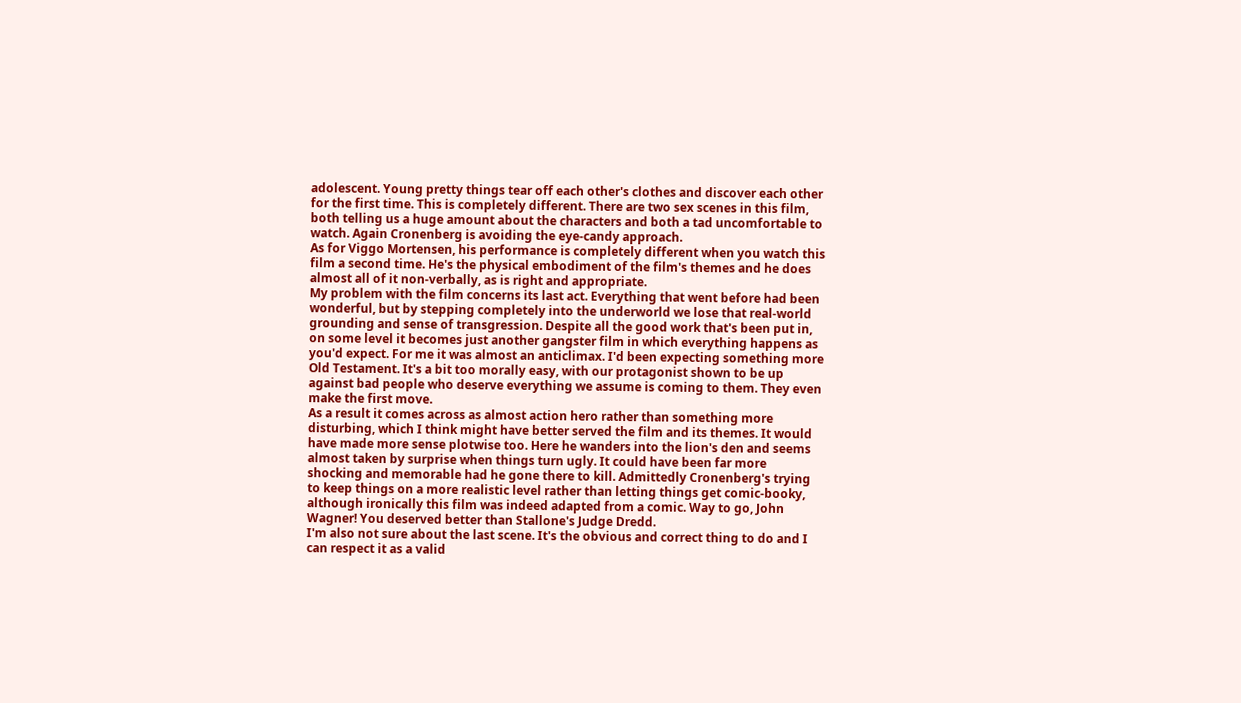adolescent. Young pretty things tear off each other's clothes and discover each other for the first time. This is completely different. There are two sex scenes in this film, both telling us a huge amount about the characters and both a tad uncomfortable to watch. Again Cronenberg is avoiding the eye-candy approach.
As for Viggo Mortensen, his performance is completely different when you watch this film a second time. He's the physical embodiment of the film's themes and he does almost all of it non-verbally, as is right and appropriate.
My problem with the film concerns its last act. Everything that went before had been wonderful, but by stepping completely into the underworld we lose that real-world grounding and sense of transgression. Despite all the good work that's been put in, on some level it becomes just another gangster film in which everything happens as you'd expect. For me it was almost an anticlimax. I'd been expecting something more Old Testament. It's a bit too morally easy, with our protagonist shown to be up against bad people who deserve everything we assume is coming to them. They even make the first move.
As a result it comes across as almost action hero rather than something more disturbing, which I think might have better served the film and its themes. It would have made more sense plotwise too. Here he wanders into the lion's den and seems almost taken by surprise when things turn ugly. It could have been far more shocking and memorable had he gone there to kill. Admittedly Cronenberg's trying to keep things on a more realistic level rather than letting things get comic-booky, although ironically this film was indeed adapted from a comic. Way to go, John Wagner! You deserved better than Stallone's Judge Dredd.
I'm also not sure about the last scene. It's the obvious and correct thing to do and I can respect it as a valid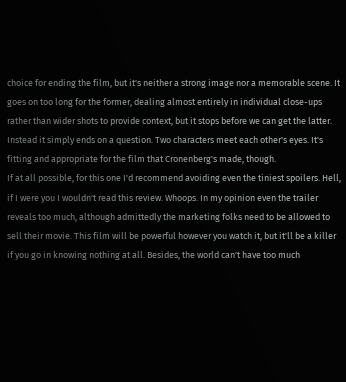choice for ending the film, but it's neither a strong image nor a memorable scene. It goes on too long for the former, dealing almost entirely in individual close-ups rather than wider shots to provide context, but it stops before we can get the latter. Instead it simply ends on a question. Two characters meet each other's eyes. It's fitting and appropriate for the film that Cronenberg's made, though.
If at all possible, for this one I'd recommend avoiding even the tiniest spoilers. Hell, if I were you I wouldn't read this review. Whoops. In my opinion even the trailer reveals too much, although admittedly the marketing folks need to be allowed to sell their movie. This film will be powerful however you watch it, but it'll be a killer if you go in knowing nothing at all. Besides, the world can't have too much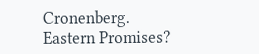Cronenberg. Eastern Promises?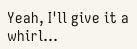Yeah, I'll give it a whirl...